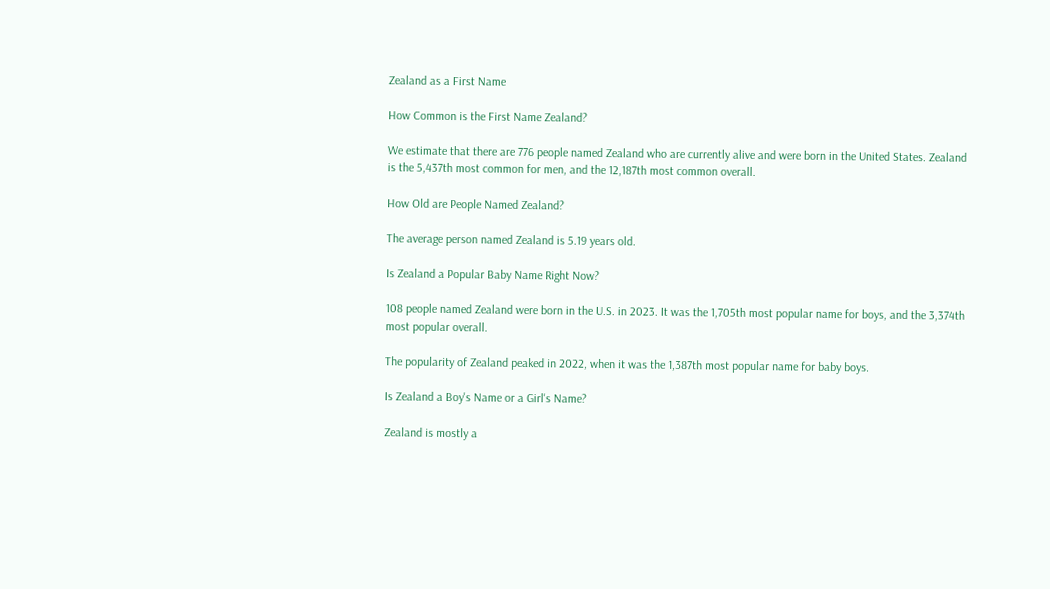Zealand as a First Name

How Common is the First Name Zealand?

We estimate that there are 776 people named Zealand who are currently alive and were born in the United States. Zealand is the 5,437th most common for men, and the 12,187th most common overall.

How Old are People Named Zealand?

The average person named Zealand is 5.19 years old.

Is Zealand a Popular Baby Name Right Now?

108 people named Zealand were born in the U.S. in 2023. It was the 1,705th most popular name for boys, and the 3,374th most popular overall.

The popularity of Zealand peaked in 2022, when it was the 1,387th most popular name for baby boys.

Is Zealand a Boy's Name or a Girl's Name?

Zealand is mostly a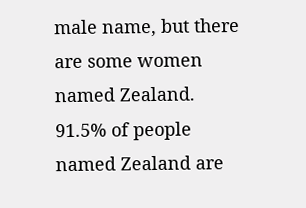male name, but there are some women named Zealand. 91.5% of people named Zealand are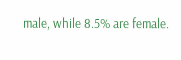male, while 8.5% are female.